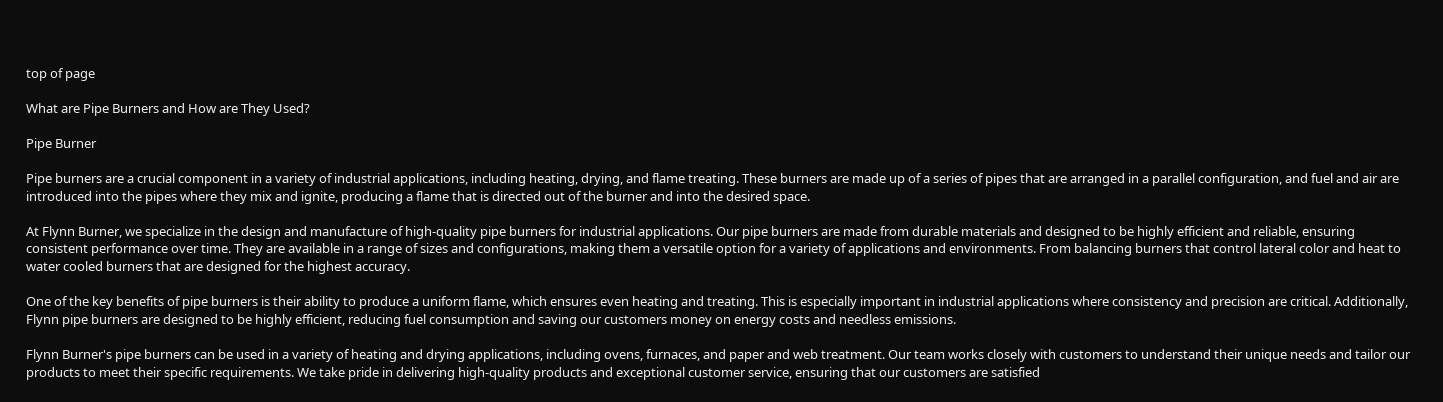top of page

What are Pipe Burners and How are They Used?

Pipe Burner

Pipe burners are a crucial component in a variety of industrial applications, including heating, drying, and flame treating. These burners are made up of a series of pipes that are arranged in a parallel configuration, and fuel and air are introduced into the pipes where they mix and ignite, producing a flame that is directed out of the burner and into the desired space.

At Flynn Burner, we specialize in the design and manufacture of high-quality pipe burners for industrial applications. Our pipe burners are made from durable materials and designed to be highly efficient and reliable, ensuring consistent performance over time. They are available in a range of sizes and configurations, making them a versatile option for a variety of applications and environments. From balancing burners that control lateral color and heat to water cooled burners that are designed for the highest accuracy.

One of the key benefits of pipe burners is their ability to produce a uniform flame, which ensures even heating and treating. This is especially important in industrial applications where consistency and precision are critical. Additionally, Flynn pipe burners are designed to be highly efficient, reducing fuel consumption and saving our customers money on energy costs and needless emissions.

Flynn Burner's pipe burners can be used in a variety of heating and drying applications, including ovens, furnaces, and paper and web treatment. Our team works closely with customers to understand their unique needs and tailor our products to meet their specific requirements. We take pride in delivering high-quality products and exceptional customer service, ensuring that our customers are satisfied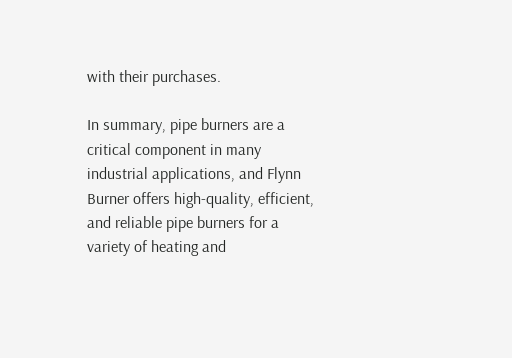with their purchases.

In summary, pipe burners are a critical component in many industrial applications, and Flynn Burner offers high-quality, efficient, and reliable pipe burners for a variety of heating and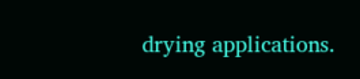drying applications.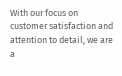With our focus on customer satisfaction and attention to detail, we are a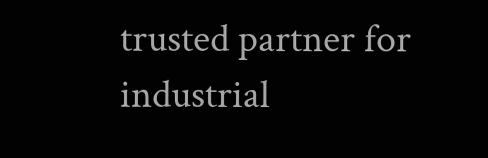trusted partner for industrial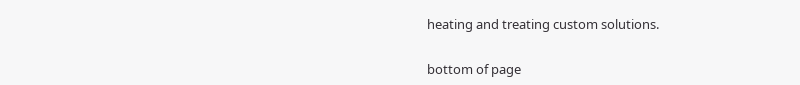heating and treating custom solutions.


bottom of page